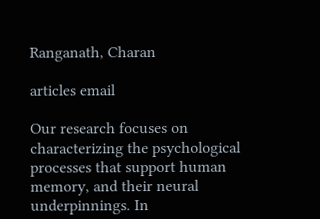Ranganath, Charan

articles email

Our research focuses on characterizing the psychological processes that support human memory, and their neural underpinnings. In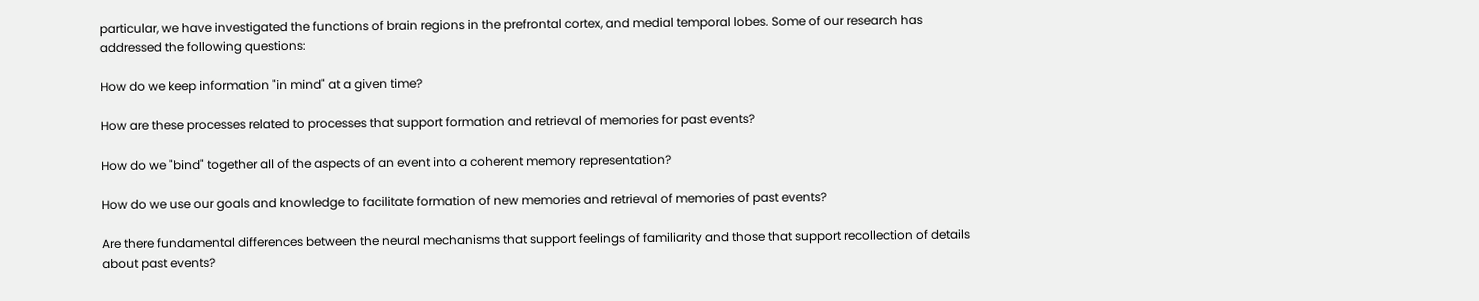particular, we have investigated the functions of brain regions in the prefrontal cortex, and medial temporal lobes. Some of our research has addressed the following questions:

How do we keep information "in mind" at a given time?

How are these processes related to processes that support formation and retrieval of memories for past events?

How do we "bind" together all of the aspects of an event into a coherent memory representation?

How do we use our goals and knowledge to facilitate formation of new memories and retrieval of memories of past events?

Are there fundamental differences between the neural mechanisms that support feelings of familiarity and those that support recollection of details about past events?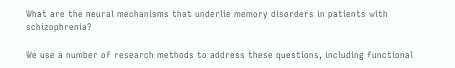What are the neural mechanisms that underlie memory disorders in patients with schizophrenia?

We use a number of research methods to address these questions, including functional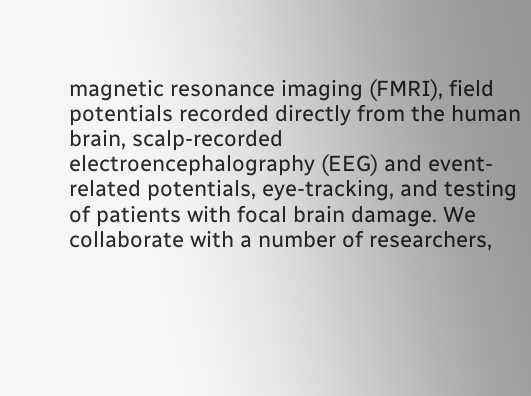magnetic resonance imaging (FMRI), field potentials recorded directly from the human brain, scalp-recorded electroencephalography (EEG) and event-related potentials, eye-tracking, and testing of patients with focal brain damage. We collaborate with a number of researchers,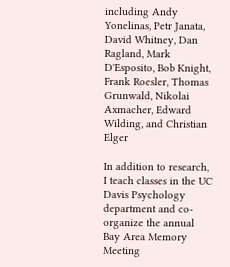including Andy Yonelinas, Petr Janata, David Whitney, Dan Ragland, Mark D'Esposito, Bob Knight, Frank Roesler, Thomas Grunwald, Nikolai Axmacher, Edward Wilding, and Christian Elger

In addition to research, I teach classes in the UC Davis Psychology department and co-organize the annual Bay Area Memory Meeting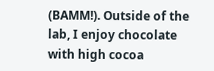(BAMM!). Outside of the lab, I enjoy chocolate with high cocoa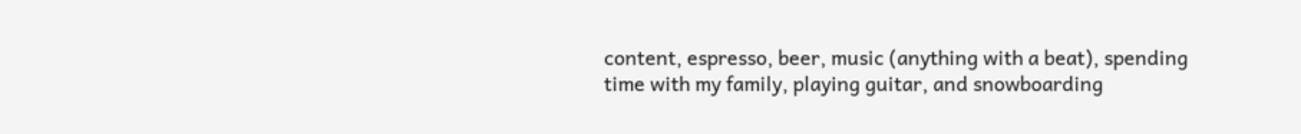content, espresso, beer, music (anything with a beat), spending time with my family, playing guitar, and snowboarding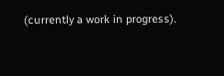(currently a work in progress).